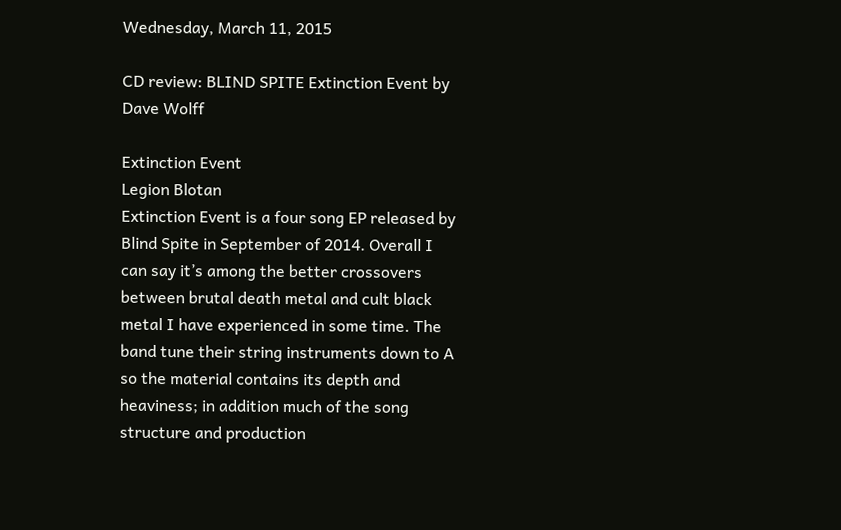Wednesday, March 11, 2015

CD review: BLIND SPITE Extinction Event by Dave Wolff

Extinction Event
Legion Blotan
Extinction Event is a four song EP released by Blind Spite in September of 2014. Overall I can say it’s among the better crossovers between brutal death metal and cult black metal I have experienced in some time. The band tune their string instruments down to A so the material contains its depth and heaviness; in addition much of the song structure and production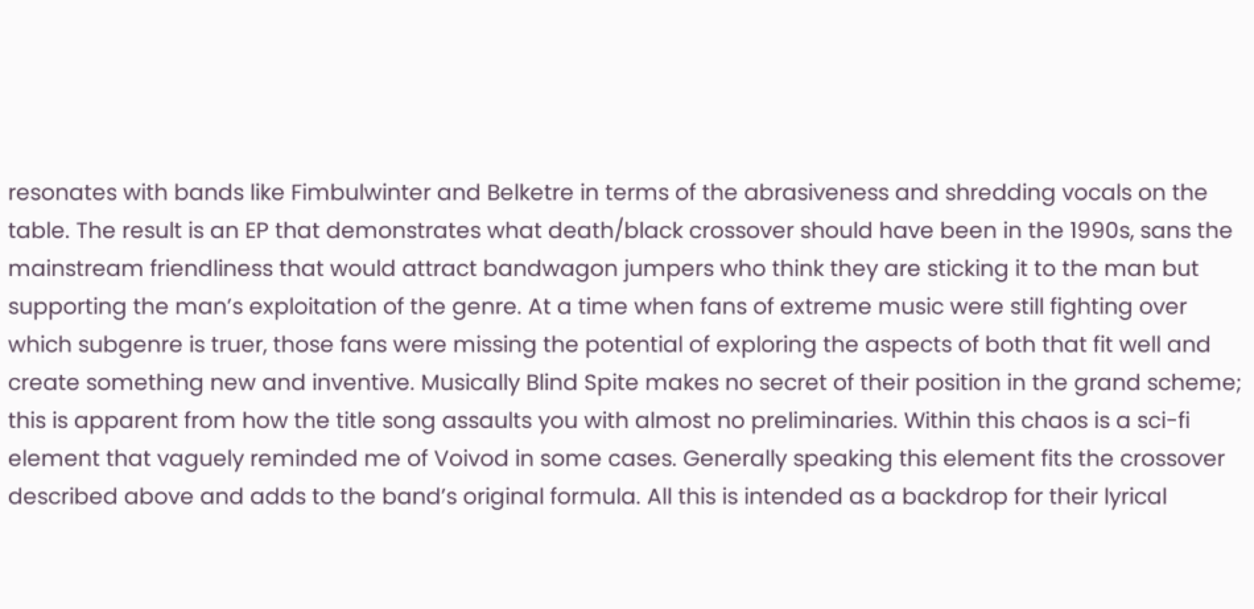resonates with bands like Fimbulwinter and Belketre in terms of the abrasiveness and shredding vocals on the table. The result is an EP that demonstrates what death/black crossover should have been in the 1990s, sans the mainstream friendliness that would attract bandwagon jumpers who think they are sticking it to the man but supporting the man’s exploitation of the genre. At a time when fans of extreme music were still fighting over which subgenre is truer, those fans were missing the potential of exploring the aspects of both that fit well and create something new and inventive. Musically Blind Spite makes no secret of their position in the grand scheme; this is apparent from how the title song assaults you with almost no preliminaries. Within this chaos is a sci-fi element that vaguely reminded me of Voivod in some cases. Generally speaking this element fits the crossover described above and adds to the band’s original formula. All this is intended as a backdrop for their lyrical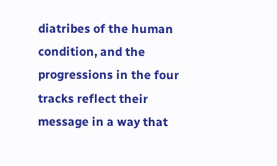diatribes of the human condition, and the progressions in the four tracks reflect their message in a way that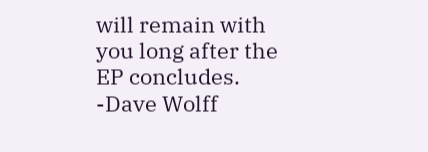will remain with you long after the EP concludes. -Dave Wolff